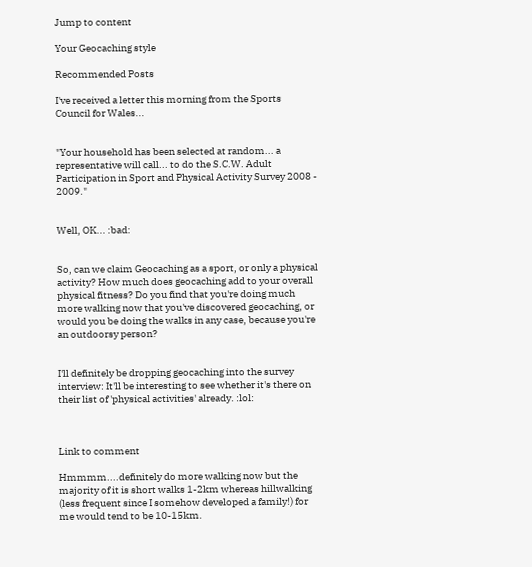Jump to content

Your Geocaching style

Recommended Posts

I've received a letter this morning from the Sports Council for Wales...


"Your household has been selected at random... a representative will call... to do the S.C.W. Adult Participation in Sport and Physical Activity Survey 2008 - 2009."


Well, OK... :bad:


So, can we claim Geocaching as a sport, or only a physical activity? How much does geocaching add to your overall physical fitness? Do you find that you're doing much more walking now that you've discovered geocaching, or would you be doing the walks in any case, because you're an outdoorsy person?


I'll definitely be dropping geocaching into the survey interview: It'll be interesting to see whether it's there on their list of 'physical activities' already. :lol:



Link to comment

Hmmmm....definitely do more walking now but the majority of it is short walks 1-2km whereas hillwalking (less frequent since I somehow developed a family!) for me would tend to be 10-15km.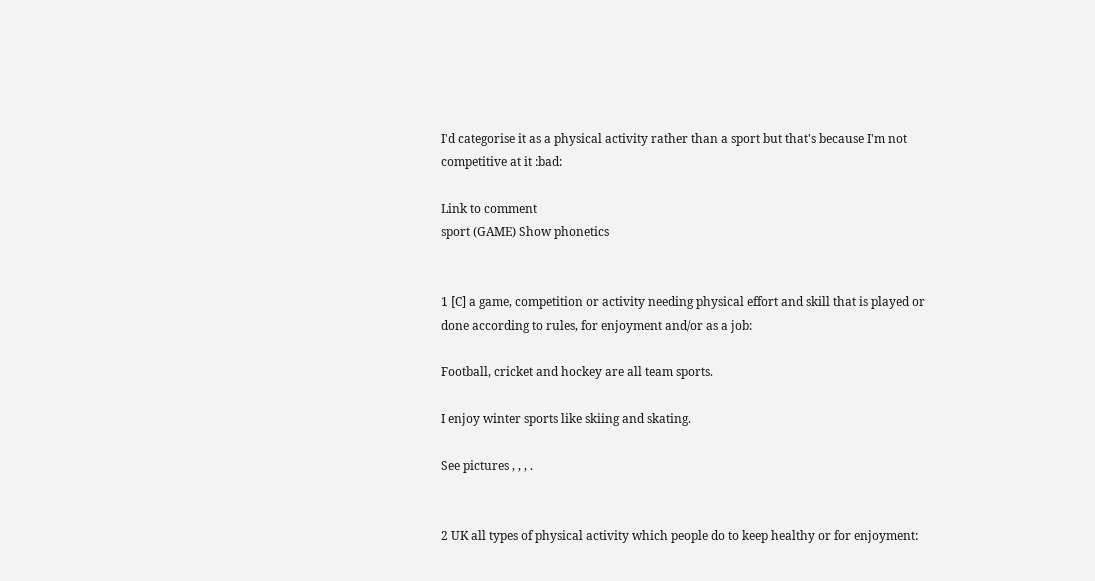I'd categorise it as a physical activity rather than a sport but that's because I'm not competitive at it :bad:

Link to comment
sport (GAME) Show phonetics


1 [C] a game, competition or activity needing physical effort and skill that is played or done according to rules, for enjoyment and/or as a job:

Football, cricket and hockey are all team sports.

I enjoy winter sports like skiing and skating.

See pictures , , , .


2 UK all types of physical activity which people do to keep healthy or for enjoyment: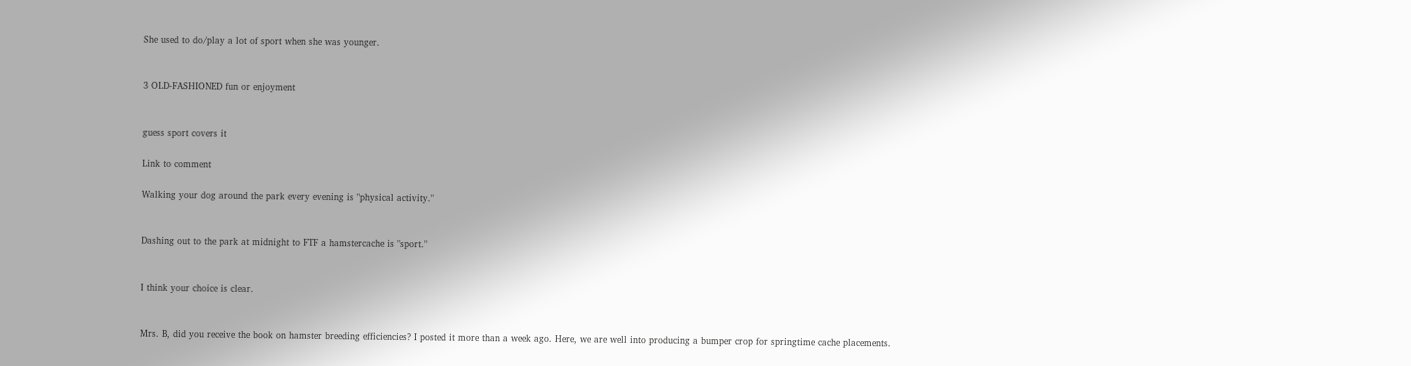She used to do/play a lot of sport when she was younger.


3 OLD-FASHIONED fun or enjoyment


guess sport covers it

Link to comment

Walking your dog around the park every evening is "physical activity."


Dashing out to the park at midnight to FTF a hamstercache is "sport."


I think your choice is clear.


Mrs. B, did you receive the book on hamster breeding efficiencies? I posted it more than a week ago. Here, we are well into producing a bumper crop for springtime cache placements.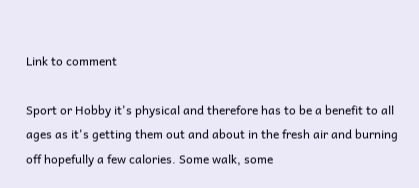Link to comment

Sport or Hobby it's physical and therefore has to be a benefit to all ages as it's getting them out and about in the fresh air and burning off hopefully a few calories. Some walk, some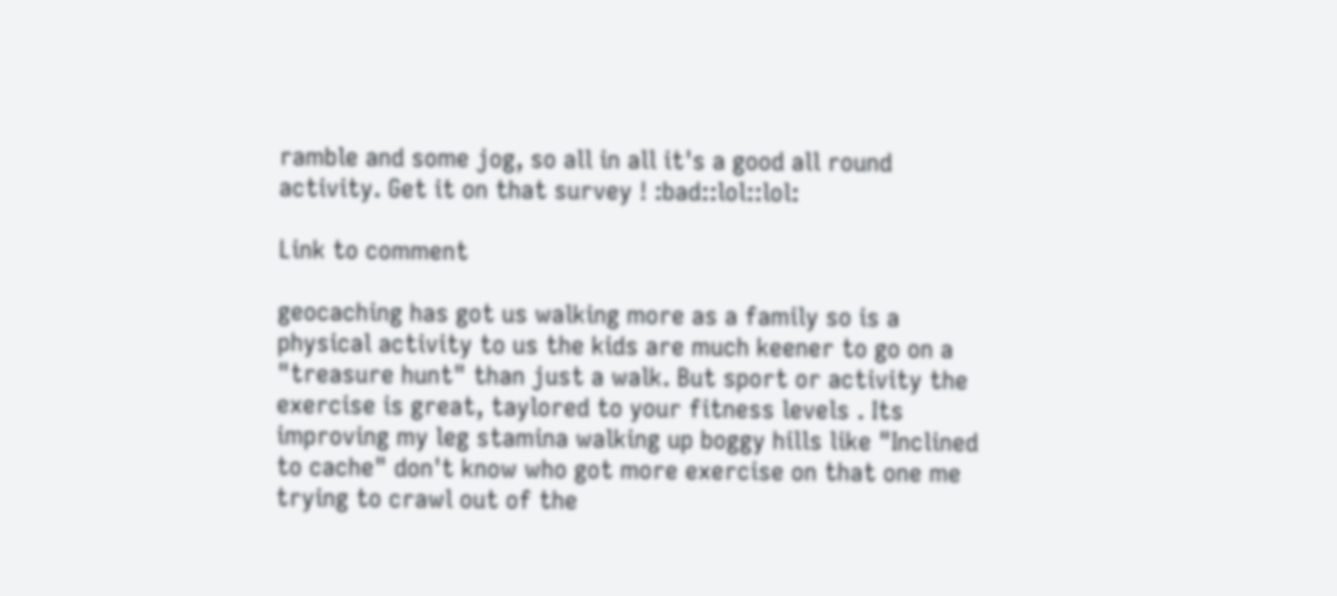ramble and some jog, so all in all it's a good all round activity. Get it on that survey ! :bad::lol::lol:

Link to comment

geocaching has got us walking more as a family so is a physical activity to us the kids are much keener to go on a "treasure hunt" than just a walk. But sport or activity the exercise is great, taylored to your fitness levels . Its improving my leg stamina walking up boggy hills like "Inclined to cache" don't know who got more exercise on that one me trying to crawl out of the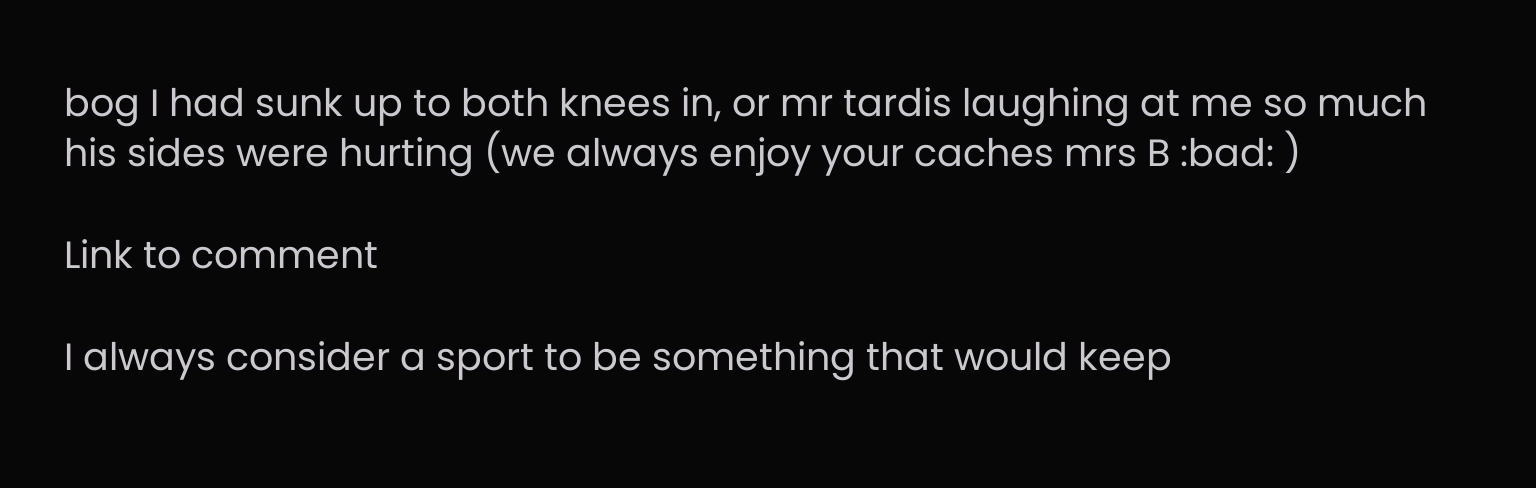bog I had sunk up to both knees in, or mr tardis laughing at me so much his sides were hurting (we always enjoy your caches mrs B :bad: )

Link to comment

I always consider a sport to be something that would keep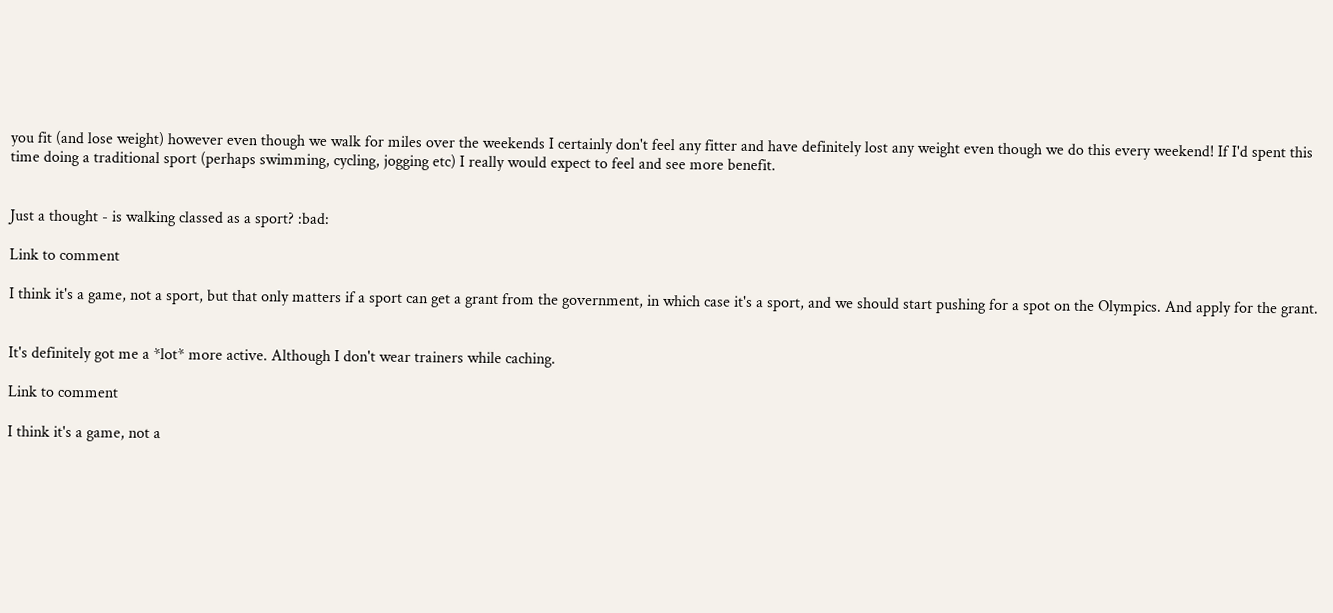you fit (and lose weight) however even though we walk for miles over the weekends I certainly don't feel any fitter and have definitely lost any weight even though we do this every weekend! If I'd spent this time doing a traditional sport (perhaps swimming, cycling, jogging etc) I really would expect to feel and see more benefit.


Just a thought - is walking classed as a sport? :bad:

Link to comment

I think it's a game, not a sport, but that only matters if a sport can get a grant from the government, in which case it's a sport, and we should start pushing for a spot on the Olympics. And apply for the grant.


It's definitely got me a *lot* more active. Although I don't wear trainers while caching.

Link to comment

I think it's a game, not a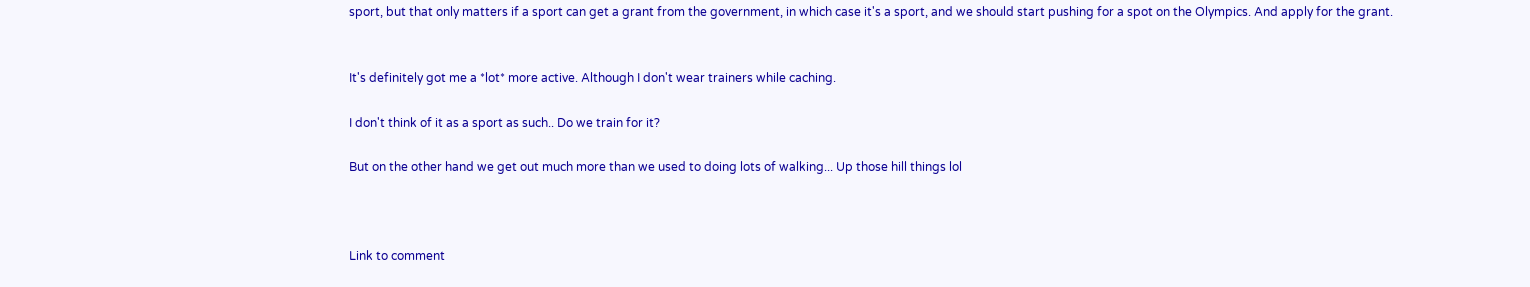sport, but that only matters if a sport can get a grant from the government, in which case it's a sport, and we should start pushing for a spot on the Olympics. And apply for the grant.


It's definitely got me a *lot* more active. Although I don't wear trainers while caching.

I don't think of it as a sport as such.. Do we train for it?

But on the other hand we get out much more than we used to doing lots of walking... Up those hill things lol



Link to comment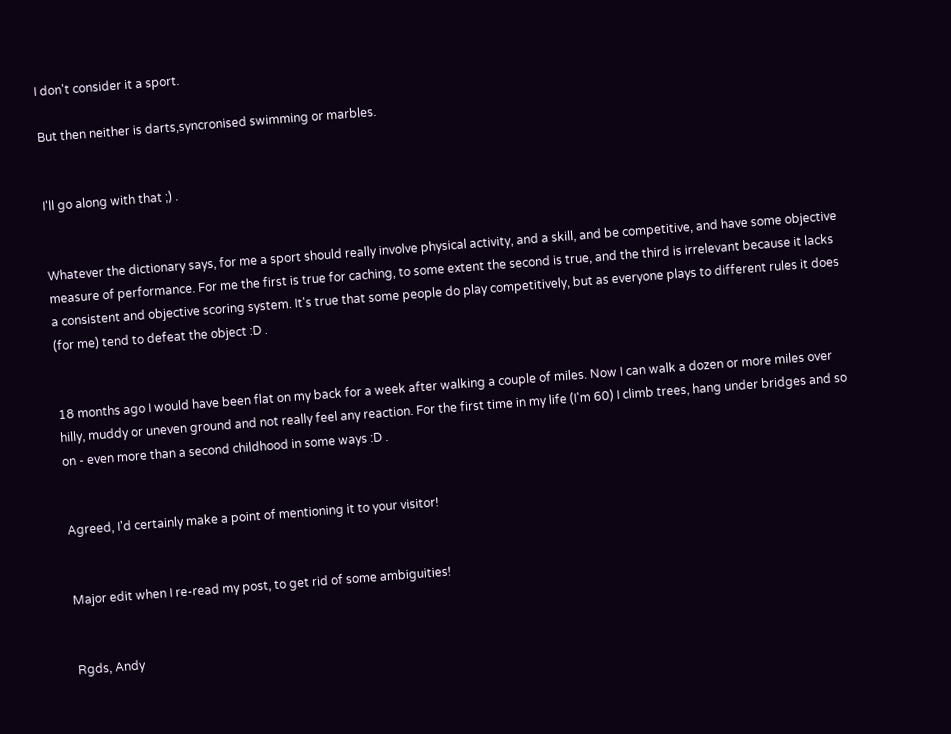I don't consider it a sport.

But then neither is darts,syncronised swimming or marbles.


I'll go along with that ;) .


Whatever the dictionary says, for me a sport should really involve physical activity, and a skill, and be competitive, and have some objective measure of performance. For me the first is true for caching, to some extent the second is true, and the third is irrelevant because it lacks a consistent and objective scoring system. It's true that some people do play competitively, but as everyone plays to different rules it does (for me) tend to defeat the object :D .


18 months ago I would have been flat on my back for a week after walking a couple of miles. Now I can walk a dozen or more miles over hilly, muddy or uneven ground and not really feel any reaction. For the first time in my life (I'm 60) I climb trees, hang under bridges and so on - even more than a second childhood in some ways :D .


Agreed, I'd certainly make a point of mentioning it to your visitor!


Major edit when I re-read my post, to get rid of some ambiguities!


Rgds, Andy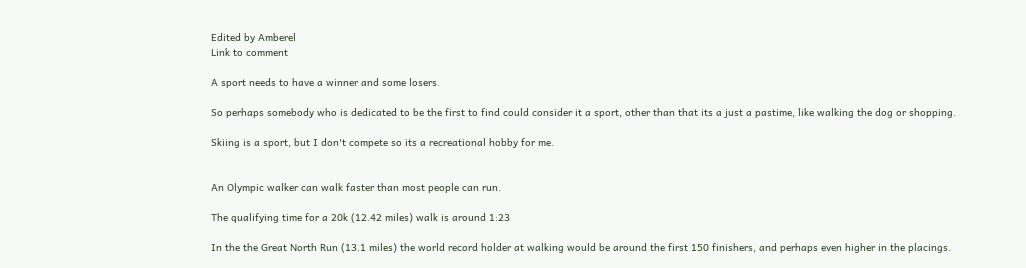Edited by Amberel
Link to comment

A sport needs to have a winner and some losers.

So perhaps somebody who is dedicated to be the first to find could consider it a sport, other than that its a just a pastime, like walking the dog or shopping.

Skiing is a sport, but I don't compete so its a recreational hobby for me.


An Olympic walker can walk faster than most people can run.

The qualifying time for a 20k (12.42 miles) walk is around 1:23

In the the Great North Run (13.1 miles) the world record holder at walking would be around the first 150 finishers, and perhaps even higher in the placings.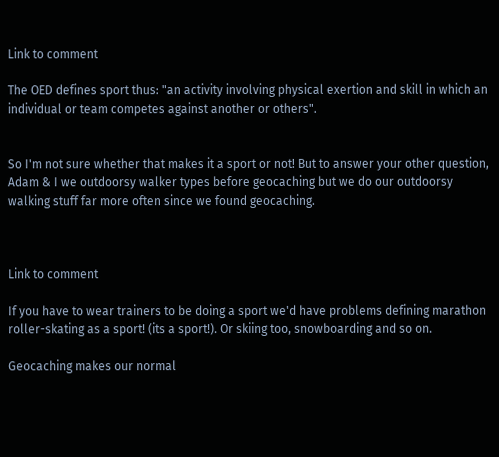Link to comment

The OED defines sport thus: "an activity involving physical exertion and skill in which an individual or team competes against another or others".


So I'm not sure whether that makes it a sport or not! But to answer your other question, Adam & I we outdoorsy walker types before geocaching but we do our outdoorsy walking stuff far more often since we found geocaching.



Link to comment

If you have to wear trainers to be doing a sport we'd have problems defining marathon roller-skating as a sport! (its a sport!). Or skiing too, snowboarding and so on.

Geocaching makes our normal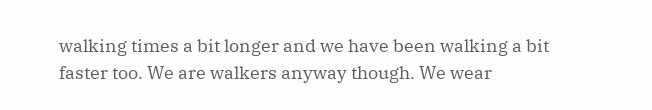walking times a bit longer and we have been walking a bit faster too. We are walkers anyway though. We wear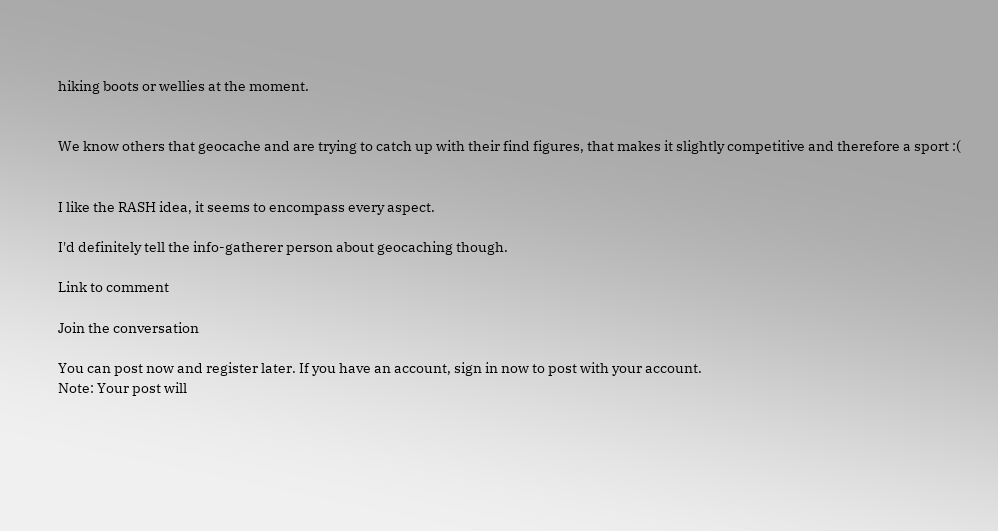hiking boots or wellies at the moment.


We know others that geocache and are trying to catch up with their find figures, that makes it slightly competitive and therefore a sport :(


I like the RASH idea, it seems to encompass every aspect.

I'd definitely tell the info-gatherer person about geocaching though.

Link to comment

Join the conversation

You can post now and register later. If you have an account, sign in now to post with your account.
Note: Your post will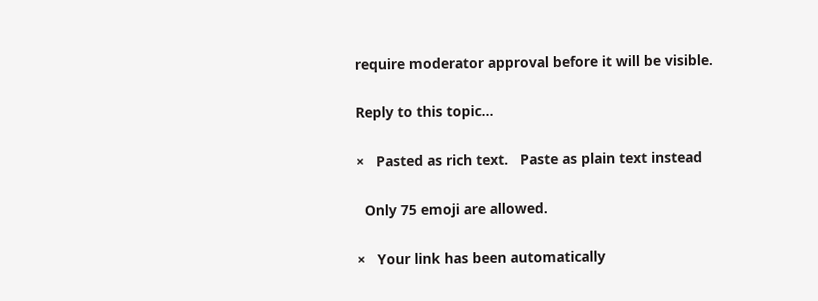require moderator approval before it will be visible.

Reply to this topic...

×   Pasted as rich text.   Paste as plain text instead

  Only 75 emoji are allowed.

×   Your link has been automatically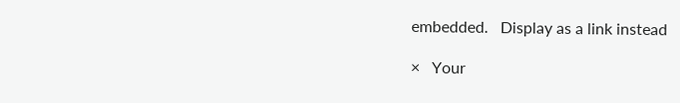embedded.   Display as a link instead

×   Your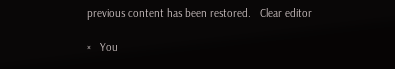previous content has been restored.   Clear editor

×   You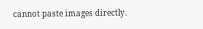cannot paste images directly.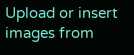Upload or insert images from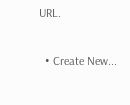URL.

  • Create New...